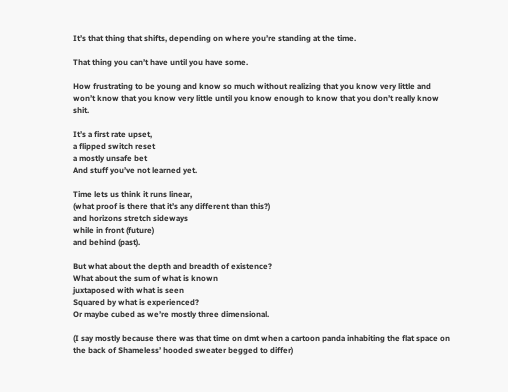It’s that thing that shifts, depending on where you’re standing at the time.

That thing you can’t have until you have some.

How frustrating to be young and know so much without realizing that you know very little and won’t know that you know very little until you know enough to know that you don’t really know shit.

It’s a first rate upset,
a flipped switch reset
a mostly unsafe bet
And stuff you’ve not learned yet.

Time lets us think it runs linear,
(what proof is there that it’s any different than this?)
and horizons stretch sideways
while in front (future)
and behind (past).

But what about the depth and breadth of existence?
What about the sum of what is known
juxtaposed with what is seen
Squared by what is experienced?
Or maybe cubed as we’re mostly three dimensional.

(I say mostly because there was that time on dmt when a cartoon panda inhabiting the flat space on the back of Shameless’ hooded sweater begged to differ)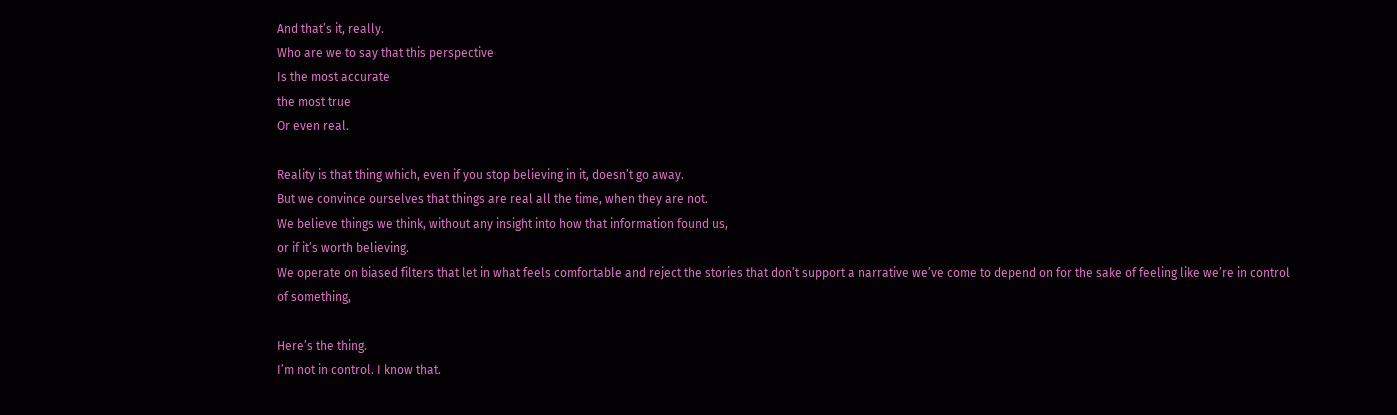And that’s it, really.
Who are we to say that this perspective
Is the most accurate
the most true
Or even real.

Reality is that thing which, even if you stop believing in it, doesn’t go away.
But we convince ourselves that things are real all the time, when they are not.
We believe things we think, without any insight into how that information found us,
or if it’s worth believing.
We operate on biased filters that let in what feels comfortable and reject the stories that don’t support a narrative we’ve come to depend on for the sake of feeling like we’re in control of something,

Here’s the thing.
I’m not in control. I know that.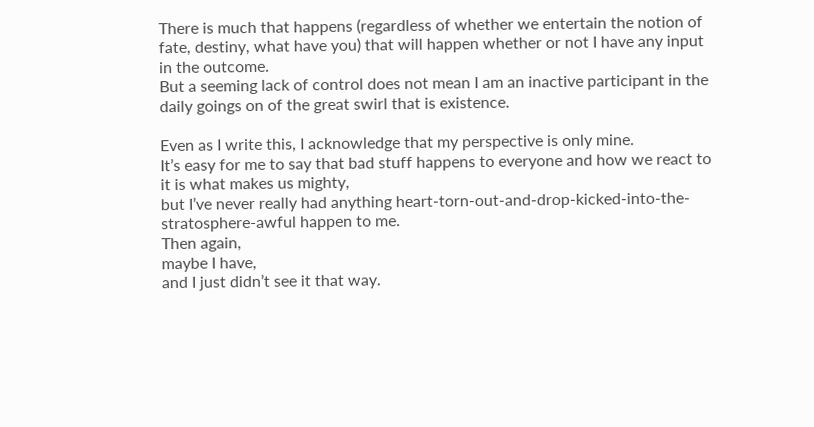There is much that happens (regardless of whether we entertain the notion of fate, destiny, what have you) that will happen whether or not I have any input in the outcome.
But a seeming lack of control does not mean I am an inactive participant in the daily goings on of the great swirl that is existence.

Even as I write this, I acknowledge that my perspective is only mine.
It’s easy for me to say that bad stuff happens to everyone and how we react to it is what makes us mighty,
but I’ve never really had anything heart-torn-out-and-drop-kicked-into-the-stratosphere-awful happen to me.
Then again,
maybe I have,
and I just didn’t see it that way.